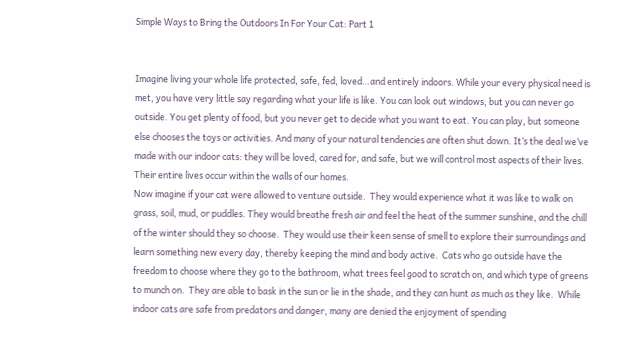Simple Ways to Bring the Outdoors In For Your Cat: Part 1


Imagine living your whole life protected, safe, fed, loved…and entirely indoors. While your every physical need is met, you have very little say regarding what your life is like. You can look out windows, but you can never go outside. You get plenty of food, but you never get to decide what you want to eat. You can play, but someone else chooses the toys or activities. And many of your natural tendencies are often shut down. It’s the deal we’ve made with our indoor cats: they will be loved, cared for, and safe, but we will control most aspects of their lives. Their entire lives occur within the walls of our homes.
Now imagine if your cat were allowed to venture outside.  They would experience what it was like to walk on grass, soil, mud, or puddles. They would breathe fresh air and feel the heat of the summer sunshine, and the chill of the winter should they so choose.  They would use their keen sense of smell to explore their surroundings and learn something new every day, thereby keeping the mind and body active.  Cats who go outside have the freedom to choose where they go to the bathroom, what trees feel good to scratch on, and which type of greens to munch on.  They are able to bask in the sun or lie in the shade, and they can hunt as much as they like.  While indoor cats are safe from predators and danger, many are denied the enjoyment of spending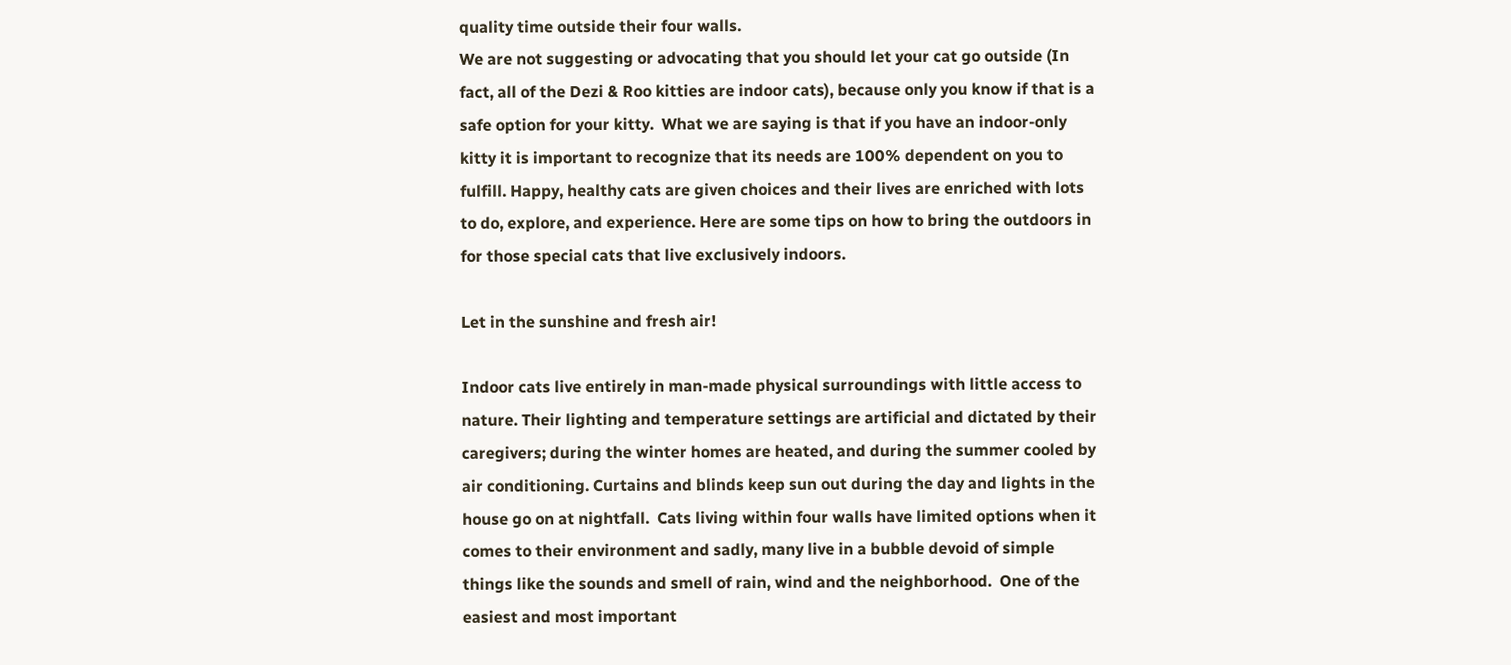quality time outside their four walls.
We are not suggesting or advocating that you should let your cat go outside (In fact, all of the Dezi & Roo kitties are indoor cats), because only you know if that is a safe option for your kitty.  What we are saying is that if you have an indoor-only kitty it is important to recognize that its needs are 100% dependent on you to fulfill. Happy, healthy cats are given choices and their lives are enriched with lots to do, explore, and experience. Here are some tips on how to bring the outdoors in for those special cats that live exclusively indoors.

Let in the sunshine and fresh air!

Indoor cats live entirely in man-made physical surroundings with little access to nature. Their lighting and temperature settings are artificial and dictated by their caregivers; during the winter homes are heated, and during the summer cooled by air conditioning. Curtains and blinds keep sun out during the day and lights in the house go on at nightfall.  Cats living within four walls have limited options when it comes to their environment and sadly, many live in a bubble devoid of simple things like the sounds and smell of rain, wind and the neighborhood.  One of the easiest and most important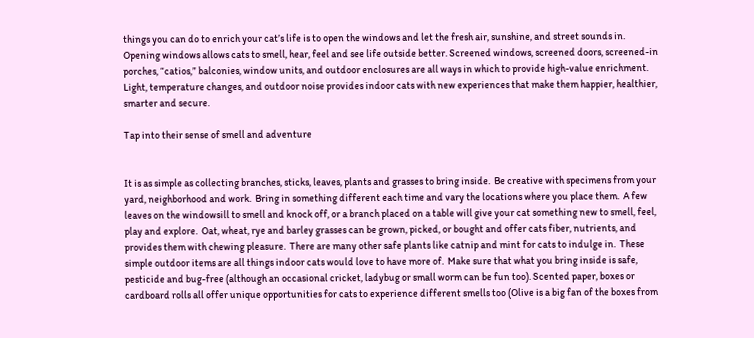things you can do to enrich your cat’s life is to open the windows and let the fresh air, sunshine, and street sounds in.  Opening windows allows cats to smell, hear, feel and see life outside better. Screened windows, screened doors, screened-in porches, “catios,” balconies, window units, and outdoor enclosures are all ways in which to provide high-value enrichment. Light, temperature changes, and outdoor noise provides indoor cats with new experiences that make them happier, healthier, smarter and secure.

Tap into their sense of smell and adventure


It is as simple as collecting branches, sticks, leaves, plants and grasses to bring inside.  Be creative with specimens from your yard, neighborhood and work.  Bring in something different each time and vary the locations where you place them.  A few leaves on the windowsill to smell and knock off, or a branch placed on a table will give your cat something new to smell, feel, play and explore.  Oat, wheat, rye and barley grasses can be grown, picked, or bought and offer cats fiber, nutrients, and provides them with chewing pleasure.  There are many other safe plants like catnip and mint for cats to indulge in.  These simple outdoor items are all things indoor cats would love to have more of.  Make sure that what you bring inside is safe, pesticide and bug-free (although an occasional cricket, ladybug or small worm can be fun too). Scented paper, boxes or cardboard rolls all offer unique opportunities for cats to experience different smells too (Olive is a big fan of the boxes from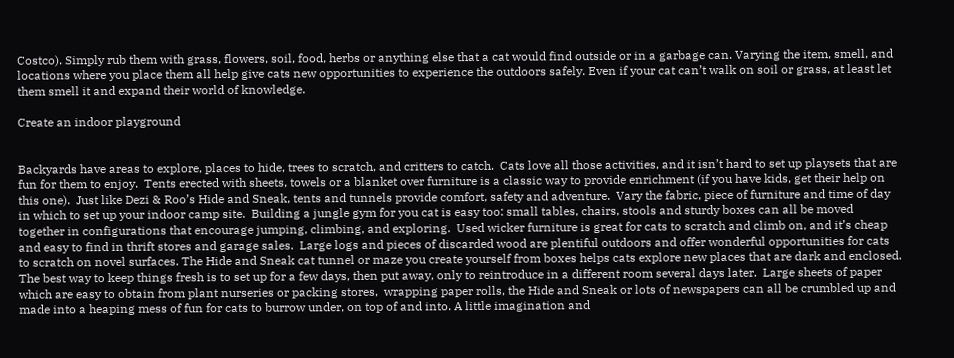Costco). Simply rub them with grass, flowers, soil, food, herbs or anything else that a cat would find outside or in a garbage can. Varying the item, smell, and locations where you place them all help give cats new opportunities to experience the outdoors safely. Even if your cat can’t walk on soil or grass, at least let them smell it and expand their world of knowledge.

Create an indoor playground


Backyards have areas to explore, places to hide, trees to scratch, and critters to catch.  Cats love all those activities, and it isn’t hard to set up playsets that are fun for them to enjoy.  Tents erected with sheets, towels or a blanket over furniture is a classic way to provide enrichment (if you have kids, get their help on this one).  Just like Dezi & Roo’s Hide and Sneak, tents and tunnels provide comfort, safety and adventure.  Vary the fabric, piece of furniture and time of day in which to set up your indoor camp site.  Building a jungle gym for you cat is easy too: small tables, chairs, stools and sturdy boxes can all be moved together in configurations that encourage jumping, climbing, and exploring.  Used wicker furniture is great for cats to scratch and climb on, and it’s cheap and easy to find in thrift stores and garage sales.  Large logs and pieces of discarded wood are plentiful outdoors and offer wonderful opportunities for cats to scratch on novel surfaces. The Hide and Sneak cat tunnel or maze you create yourself from boxes helps cats explore new places that are dark and enclosed. The best way to keep things fresh is to set up for a few days, then put away, only to reintroduce in a different room several days later.  Large sheets of paper which are easy to obtain from plant nurseries or packing stores,  wrapping paper rolls, the Hide and Sneak or lots of newspapers can all be crumbled up and made into a heaping mess of fun for cats to burrow under, on top of and into. A little imagination and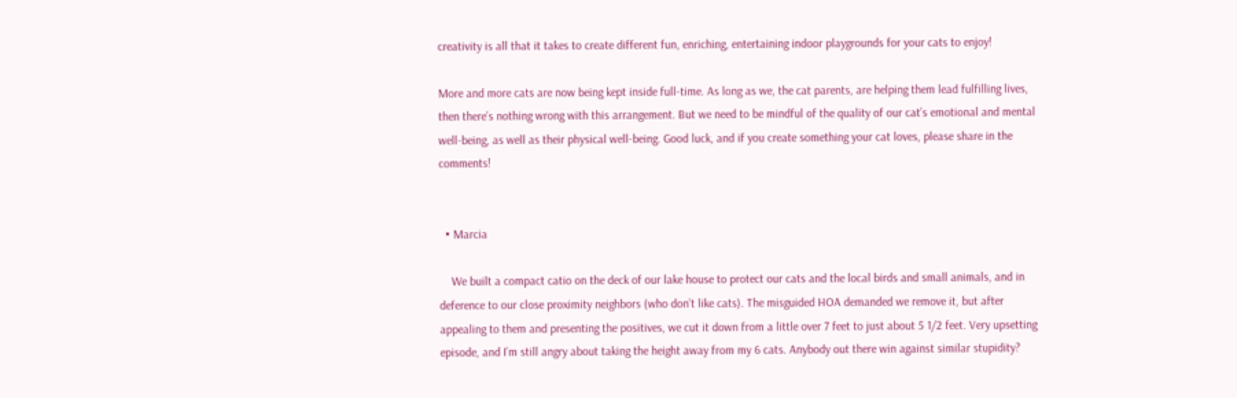creativity is all that it takes to create different fun, enriching, entertaining indoor playgrounds for your cats to enjoy!

More and more cats are now being kept inside full-time. As long as we, the cat parents, are helping them lead fulfilling lives, then there’s nothing wrong with this arrangement. But we need to be mindful of the quality of our cat’s emotional and mental well-being, as well as their physical well-being. Good luck, and if you create something your cat loves, please share in the comments!


  • Marcia

    We built a compact catio on the deck of our lake house to protect our cats and the local birds and small animals, and in deference to our close proximity neighbors (who don’t like cats). The misguided HOA demanded we remove it, but after appealing to them and presenting the positives, we cut it down from a little over 7 feet to just about 5 1/2 feet. Very upsetting episode, and I’m still angry about taking the height away from my 6 cats. Anybody out there win against similar stupidity?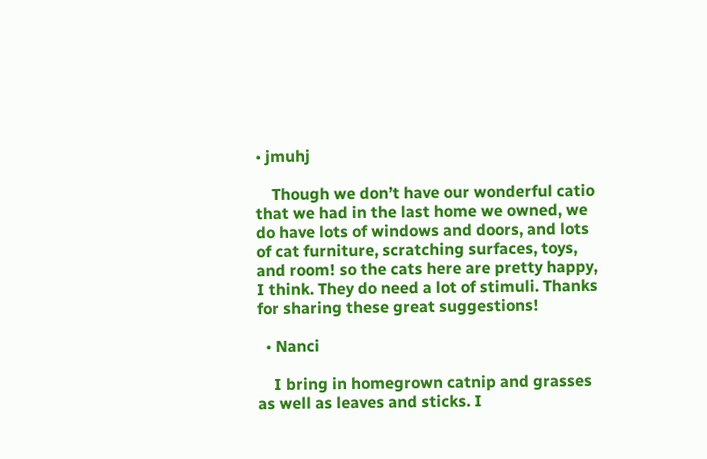• jmuhj

    Though we don’t have our wonderful catio that we had in the last home we owned, we do have lots of windows and doors, and lots of cat furniture, scratching surfaces, toys, and room! so the cats here are pretty happy, I think. They do need a lot of stimuli. Thanks for sharing these great suggestions!

  • Nanci

    I bring in homegrown catnip and grasses as well as leaves and sticks. I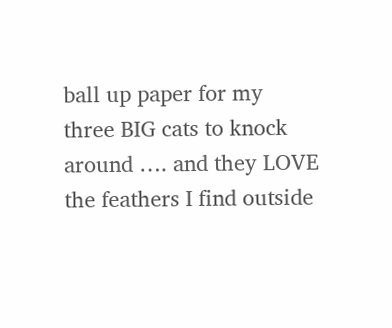ball up paper for my three BIG cats to knock around …. and they LOVE the feathers I find outside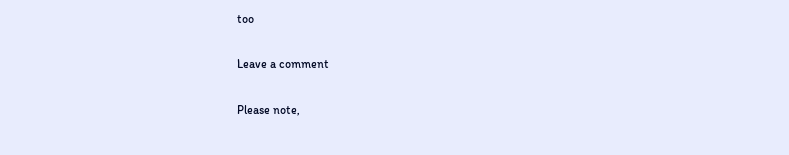too

Leave a comment

Please note,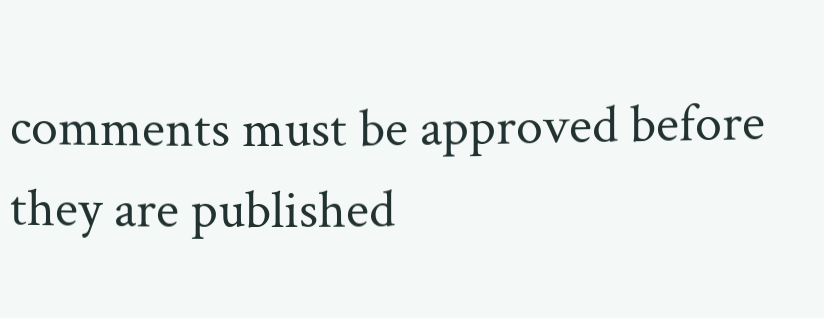comments must be approved before they are published